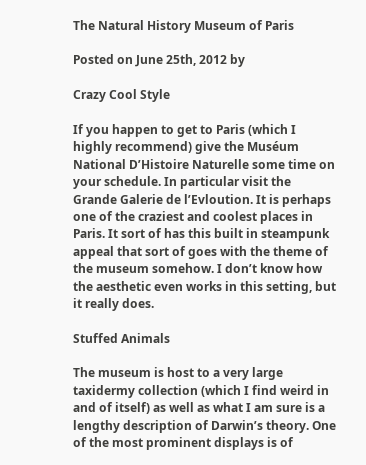The Natural History Museum of Paris

Posted on June 25th, 2012 by

Crazy Cool Style

If you happen to get to Paris (which I highly recommend) give the Muséum National D’Histoire Naturelle some time on your schedule. In particular visit the Grande Galerie de l’Evloution. It is perhaps one of the craziest and coolest places in Paris. It sort of has this built in steampunk appeal that sort of goes with the theme of the museum somehow. I don’t know how the aesthetic even works in this setting, but it really does.

Stuffed Animals

The museum is host to a very large taxidermy collection (which I find weird in and of itself) as well as what I am sure is a lengthy description of Darwin’s theory. One of the most prominent displays is of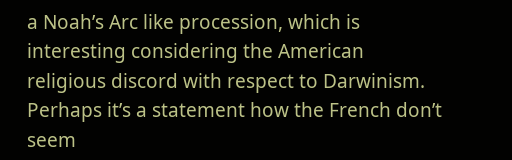a Noah’s Arc like procession, which is interesting considering the American religious discord with respect to Darwinism. Perhaps it’s a statement how the French don’t seem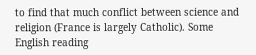to find that much conflict between science and religion (France is largely Catholic). Some English reading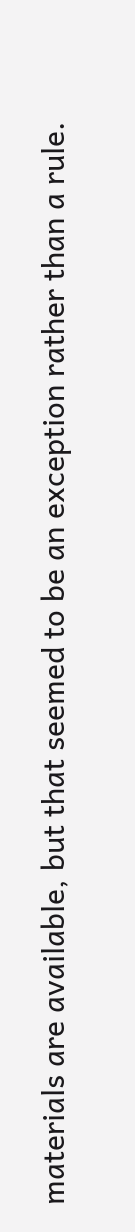materials are available, but that seemed to be an exception rather than a rule.